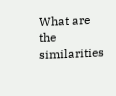What are the similarities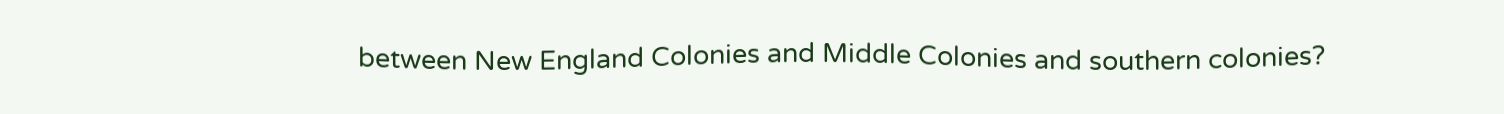between New England Colonies and Middle Colonies and southern colonies?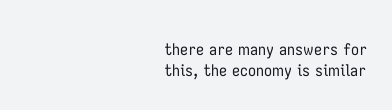there are many answers for this, the economy is similar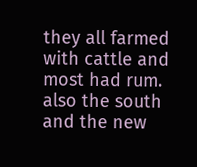they all farmed with cattle and most had rum. also the south and the new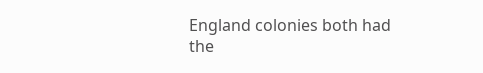England colonies both had the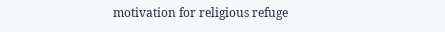motivation for religious refuge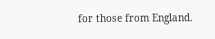for those from England.